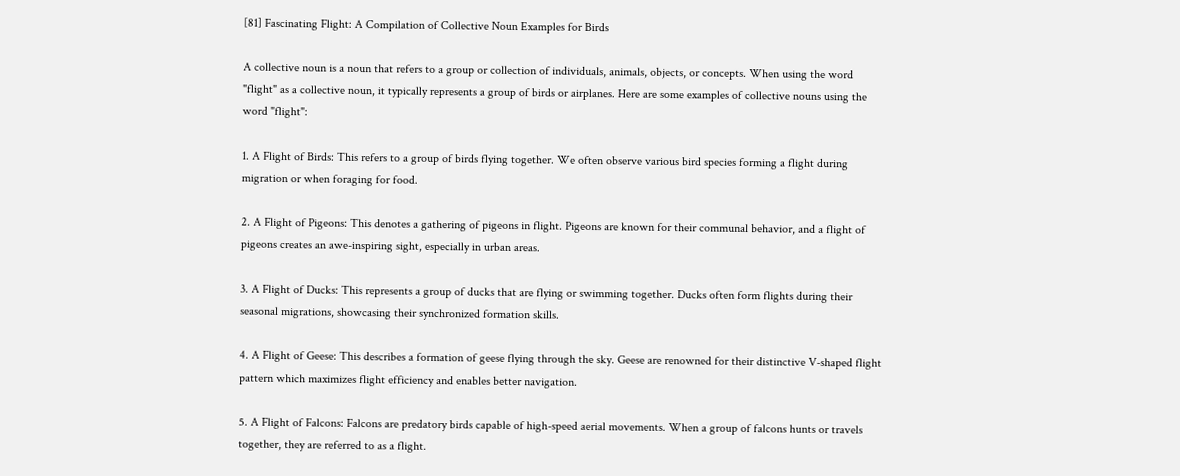[81] Fascinating Flight: A Compilation of Collective Noun Examples for Birds

A collective noun is a noun that refers to a group or collection of individuals, animals, objects, or concepts. When using the word "flight" as a collective noun, it typically represents a group of birds or airplanes. Here are some examples of collective nouns using the word "flight":

1. A Flight of Birds: This refers to a group of birds flying together. We often observe various bird species forming a flight during migration or when foraging for food.

2. A Flight of Pigeons: This denotes a gathering of pigeons in flight. Pigeons are known for their communal behavior, and a flight of pigeons creates an awe-inspiring sight, especially in urban areas.

3. A Flight of Ducks: This represents a group of ducks that are flying or swimming together. Ducks often form flights during their seasonal migrations, showcasing their synchronized formation skills.

4. A Flight of Geese: This describes a formation of geese flying through the sky. Geese are renowned for their distinctive V-shaped flight pattern which maximizes flight efficiency and enables better navigation.

5. A Flight of Falcons: Falcons are predatory birds capable of high-speed aerial movements. When a group of falcons hunts or travels together, they are referred to as a flight.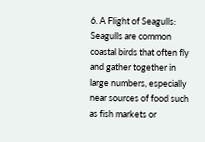6. A Flight of Seagulls: Seagulls are common coastal birds that often fly and gather together in large numbers, especially near sources of food such as fish markets or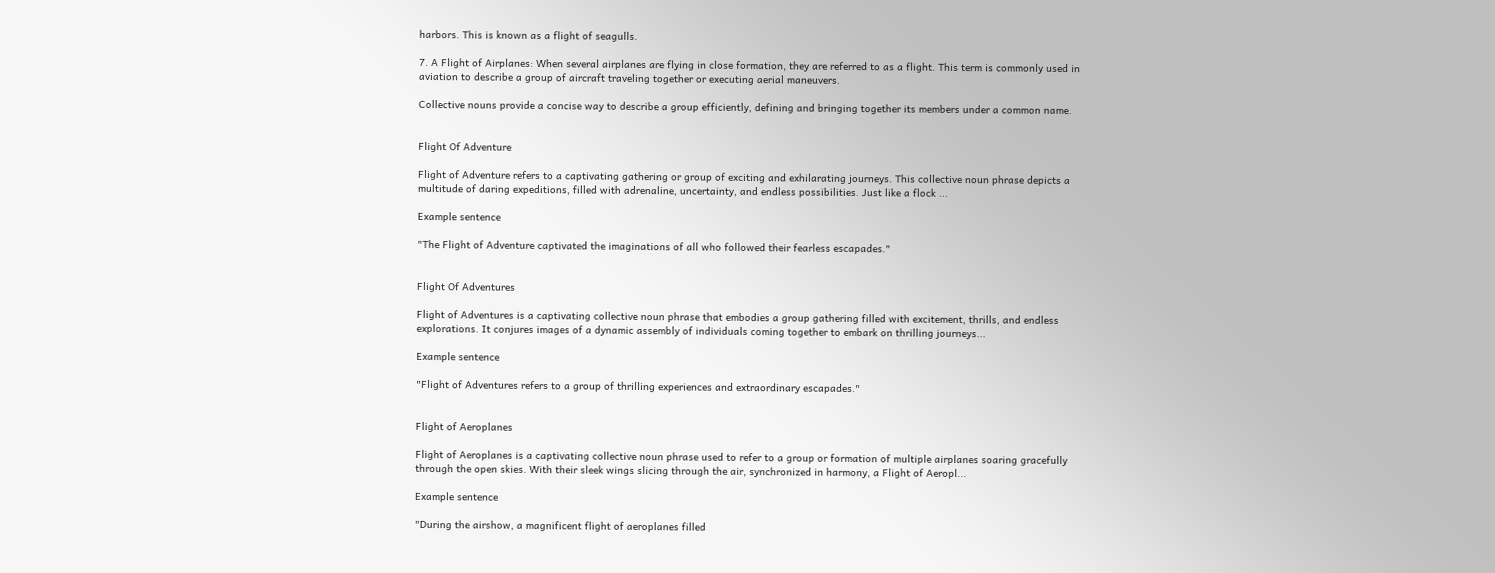harbors. This is known as a flight of seagulls.

7. A Flight of Airplanes: When several airplanes are flying in close formation, they are referred to as a flight. This term is commonly used in aviation to describe a group of aircraft traveling together or executing aerial maneuvers.

Collective nouns provide a concise way to describe a group efficiently, defining and bringing together its members under a common name.


Flight Of Adventure

Flight of Adventure refers to a captivating gathering or group of exciting and exhilarating journeys. This collective noun phrase depicts a multitude of daring expeditions, filled with adrenaline, uncertainty, and endless possibilities. Just like a flock ...

Example sentence

"The Flight of Adventure captivated the imaginations of all who followed their fearless escapades."


Flight Of Adventures

Flight of Adventures is a captivating collective noun phrase that embodies a group gathering filled with excitement, thrills, and endless explorations. It conjures images of a dynamic assembly of individuals coming together to embark on thrilling journeys...

Example sentence

"Flight of Adventures refers to a group of thrilling experiences and extraordinary escapades."


Flight of Aeroplanes

Flight of Aeroplanes is a captivating collective noun phrase used to refer to a group or formation of multiple airplanes soaring gracefully through the open skies. With their sleek wings slicing through the air, synchronized in harmony, a Flight of Aeropl...

Example sentence

"During the airshow, a magnificent flight of aeroplanes filled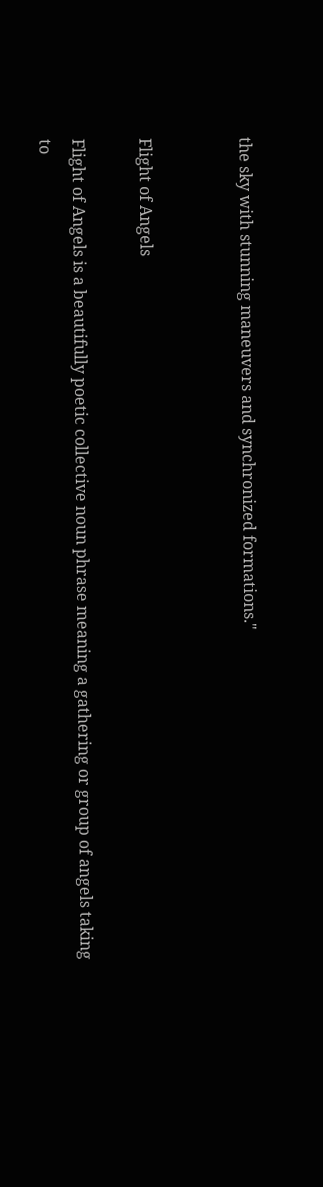the sky with stunning maneuvers and synchronized formations."


Flight of Angels

Flight of Angels is a beautifully poetic collective noun phrase meaning a gathering or group of angels taking to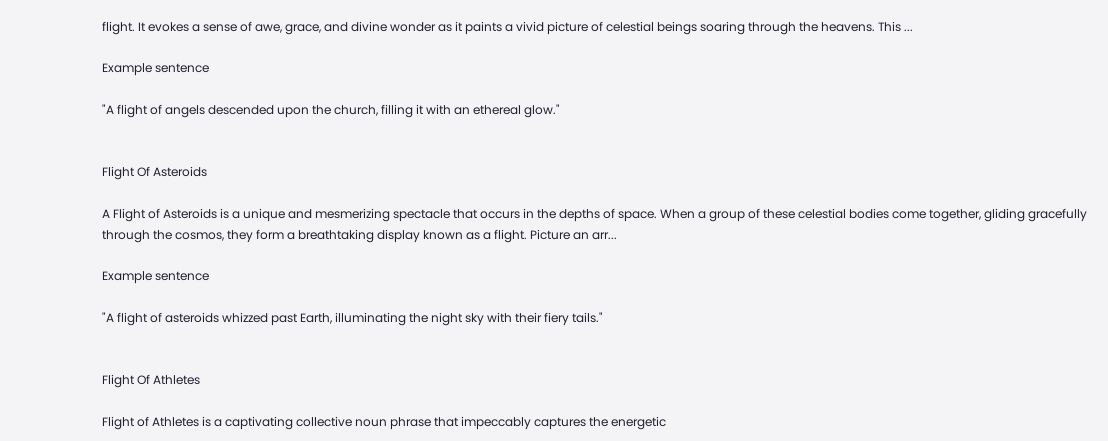flight. It evokes a sense of awe, grace, and divine wonder as it paints a vivid picture of celestial beings soaring through the heavens. This ...

Example sentence

"A flight of angels descended upon the church, filling it with an ethereal glow."


Flight Of Asteroids

A Flight of Asteroids is a unique and mesmerizing spectacle that occurs in the depths of space. When a group of these celestial bodies come together, gliding gracefully through the cosmos, they form a breathtaking display known as a flight. Picture an arr...

Example sentence

"A flight of asteroids whizzed past Earth, illuminating the night sky with their fiery tails."


Flight Of Athletes

Flight of Athletes is a captivating collective noun phrase that impeccably captures the energetic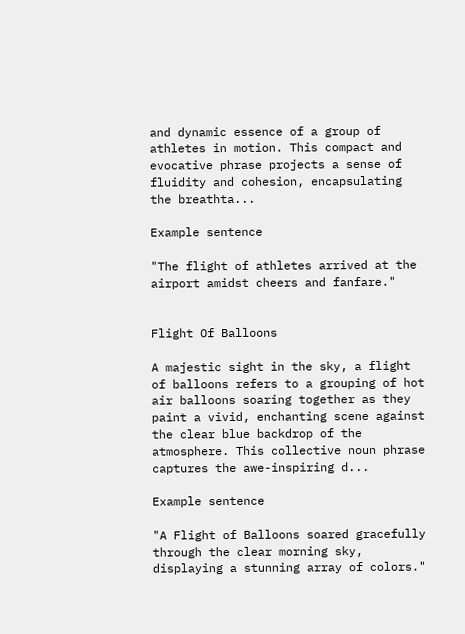and dynamic essence of a group of athletes in motion. This compact and evocative phrase projects a sense of fluidity and cohesion, encapsulating the breathta...

Example sentence

"The flight of athletes arrived at the airport amidst cheers and fanfare."


Flight Of Balloons

A majestic sight in the sky, a flight of balloons refers to a grouping of hot air balloons soaring together as they paint a vivid, enchanting scene against the clear blue backdrop of the atmosphere. This collective noun phrase captures the awe-inspiring d...

Example sentence

"A Flight of Balloons soared gracefully through the clear morning sky, displaying a stunning array of colors."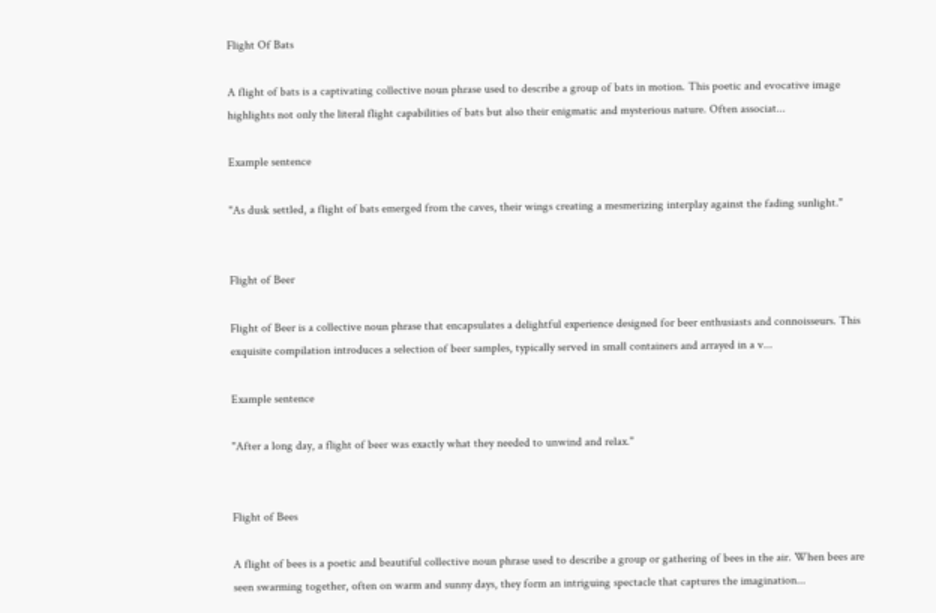Flight Of Bats

A flight of bats is a captivating collective noun phrase used to describe a group of bats in motion. This poetic and evocative image highlights not only the literal flight capabilities of bats but also their enigmatic and mysterious nature. Often associat...

Example sentence

"As dusk settled, a flight of bats emerged from the caves, their wings creating a mesmerizing interplay against the fading sunlight."


Flight of Beer

Flight of Beer is a collective noun phrase that encapsulates a delightful experience designed for beer enthusiasts and connoisseurs. This exquisite compilation introduces a selection of beer samples, typically served in small containers and arrayed in a v...

Example sentence

"After a long day, a flight of beer was exactly what they needed to unwind and relax."


Flight of Bees

A flight of bees is a poetic and beautiful collective noun phrase used to describe a group or gathering of bees in the air. When bees are seen swarming together, often on warm and sunny days, they form an intriguing spectacle that captures the imagination...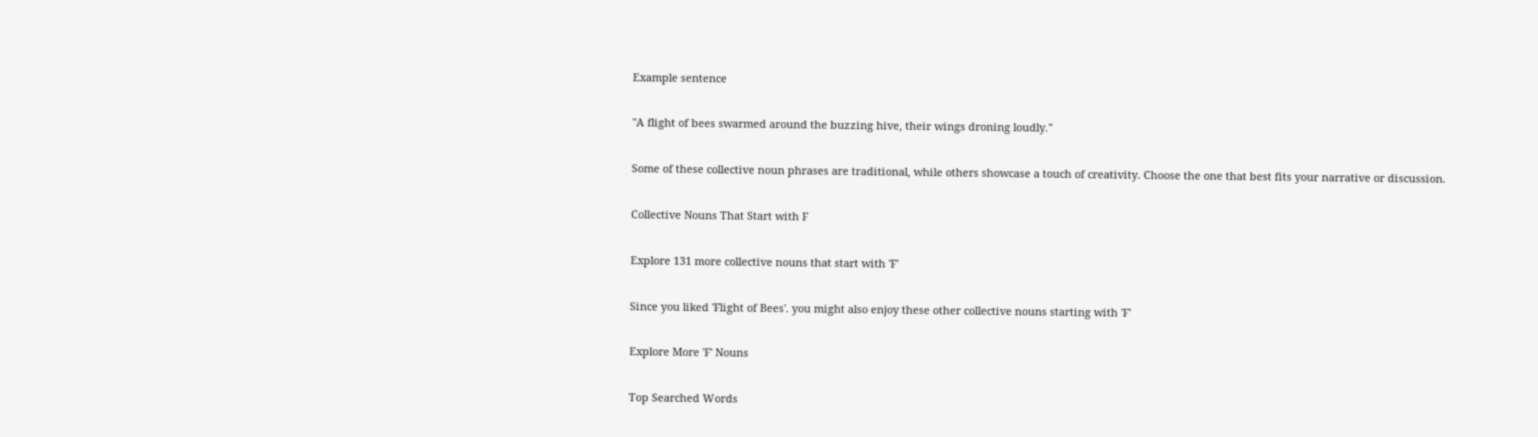Example sentence

"A flight of bees swarmed around the buzzing hive, their wings droning loudly."

Some of these collective noun phrases are traditional, while others showcase a touch of creativity. Choose the one that best fits your narrative or discussion.

Collective Nouns That Start with F

Explore 131 more collective nouns that start with 'F'

Since you liked 'Flight of Bees'. you might also enjoy these other collective nouns starting with 'F'

Explore More 'F' Nouns

Top Searched Words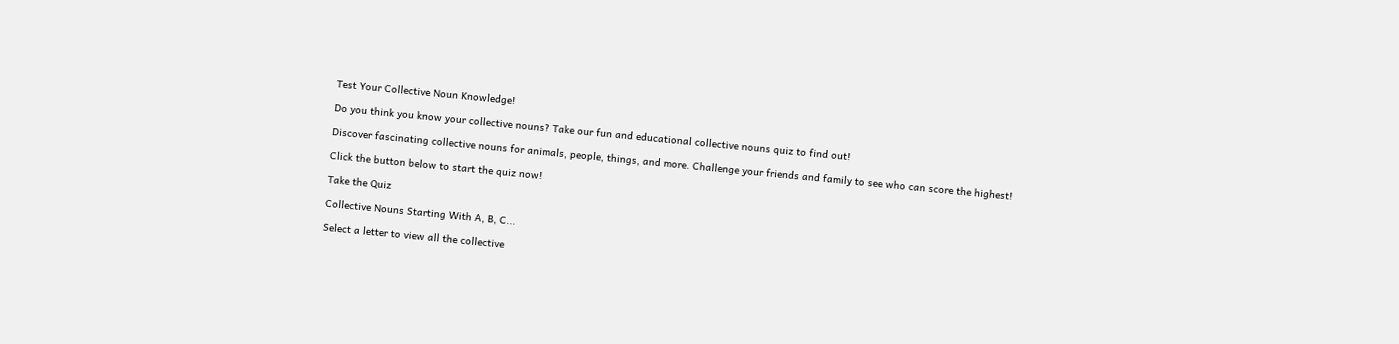Test Your Collective Noun Knowledge!

Do you think you know your collective nouns? Take our fun and educational collective nouns quiz to find out!

Discover fascinating collective nouns for animals, people, things, and more. Challenge your friends and family to see who can score the highest!

Click the button below to start the quiz now!

Take the Quiz

Collective Nouns Starting With A, B, C...

Select a letter to view all the collective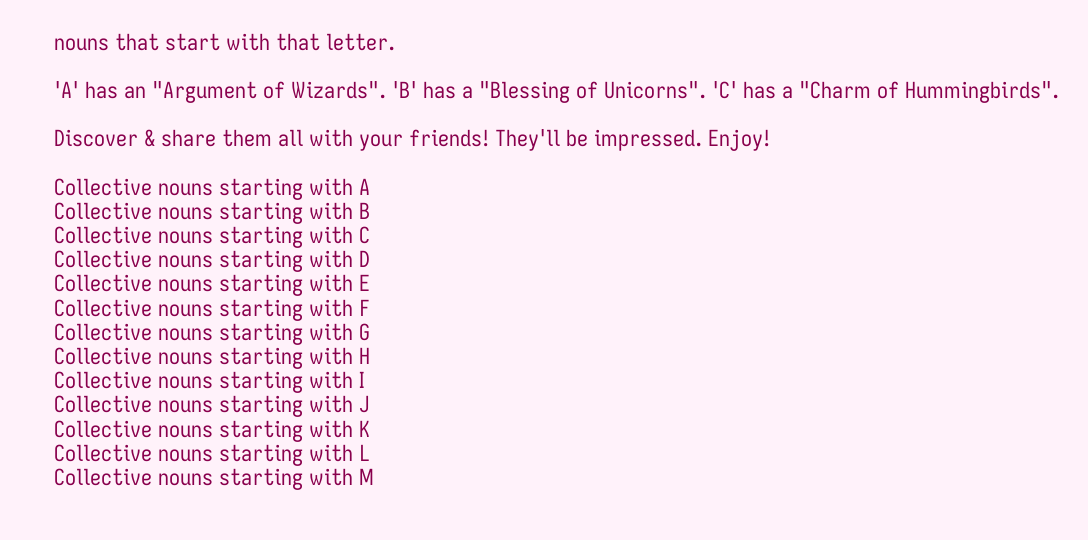nouns that start with that letter.

'A' has an "Argument of Wizards". 'B' has a "Blessing of Unicorns". 'C' has a "Charm of Hummingbirds".

Discover & share them all with your friends! They'll be impressed. Enjoy!

Collective nouns starting with A
Collective nouns starting with B
Collective nouns starting with C
Collective nouns starting with D
Collective nouns starting with E
Collective nouns starting with F
Collective nouns starting with G
Collective nouns starting with H
Collective nouns starting with I
Collective nouns starting with J
Collective nouns starting with K
Collective nouns starting with L
Collective nouns starting with M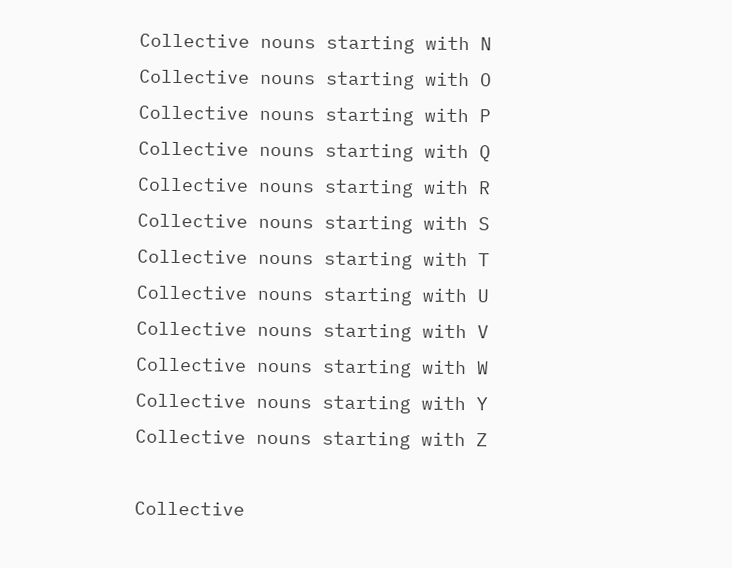Collective nouns starting with N
Collective nouns starting with O
Collective nouns starting with P
Collective nouns starting with Q
Collective nouns starting with R
Collective nouns starting with S
Collective nouns starting with T
Collective nouns starting with U
Collective nouns starting with V
Collective nouns starting with W
Collective nouns starting with Y
Collective nouns starting with Z

Collective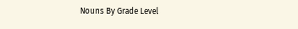Nouns By Grade Level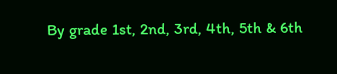By grade 1st, 2nd, 3rd, 4th, 5th & 6th